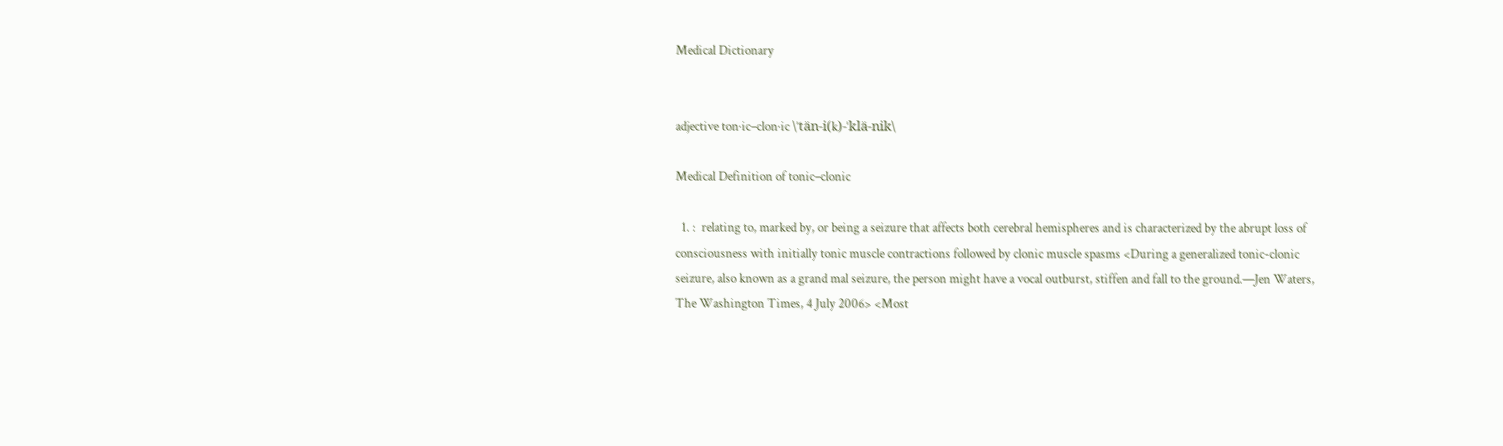Medical Dictionary


adjective ton·ic–clon·ic \ˈtän-i(k)-ˈklä-nik\

Medical Definition of tonic–clonic

  1. :  relating to, marked by, or being a seizure that affects both cerebral hemispheres and is characterized by the abrupt loss of consciousness with initially tonic muscle contractions followed by clonic muscle spasms <During a generalized tonic-clonic seizure, also known as a grand mal seizure, the person might have a vocal outburst, stiffen and fall to the ground.—Jen Waters, The Washington Times, 4 July 2006> <Most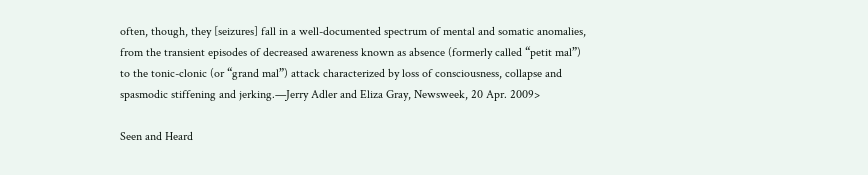often, though, they [seizures] fall in a well-documented spectrum of mental and somatic anomalies, from the transient episodes of decreased awareness known as absence (formerly called “petit mal”) to the tonic-clonic (or “grand mal”) attack characterized by loss of consciousness, collapse and spasmodic stiffening and jerking.—Jerry Adler and Eliza Gray, Newsweek, 20 Apr. 2009>

Seen and Heard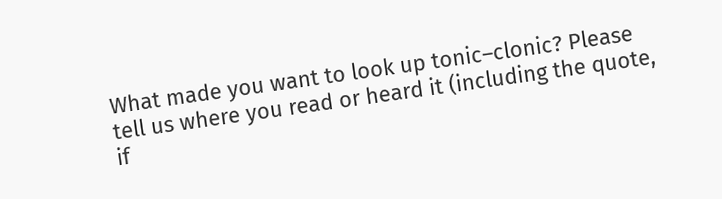What made you want to look up tonic–clonic? Please tell us where you read or heard it (including the quote, if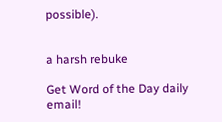possible).


a harsh rebuke

Get Word of the Day daily email!